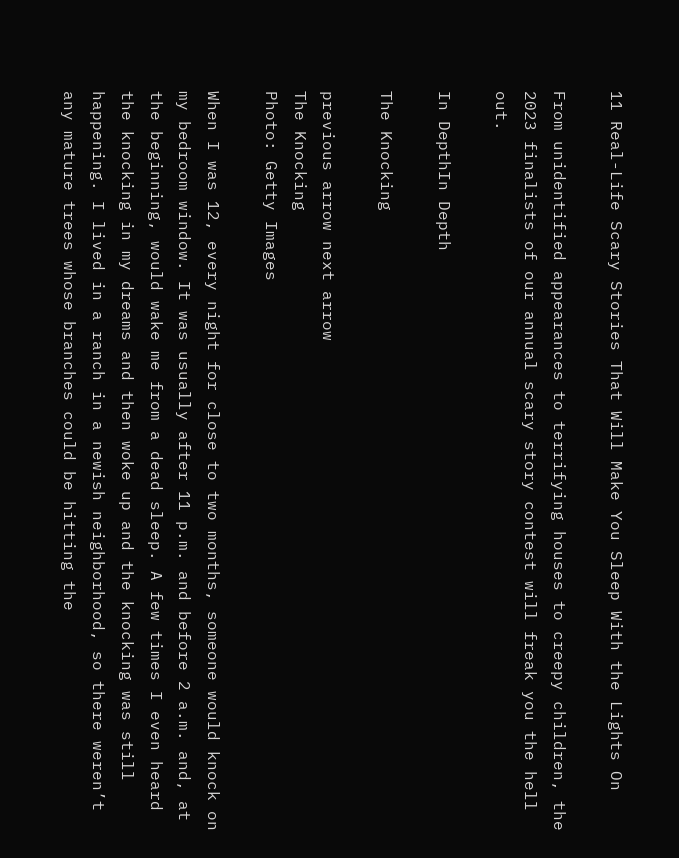11 Real-Life Scary Stories That Will Make You Sleep With the Lights On

From unidentified appearances to terrifying houses to creepy children, the 2023 finalists of our annual scary story contest will freak you the hell out.

In DepthIn Depth

The Knocking

previous arrow next arrow
The Knocking
Photo: Getty Images

When I was 12, every night for close to two months, someone would knock on my bedroom window. It was usually after 11 p.m. and before 2 a.m. and, at the beginning, would wake me from a dead sleep. A few times I even heard the knocking in my dreams and then woke up and the knocking was still happening. I lived in a ranch in a newish neighborhood, so there weren’t any mature trees whose branches could be hitting the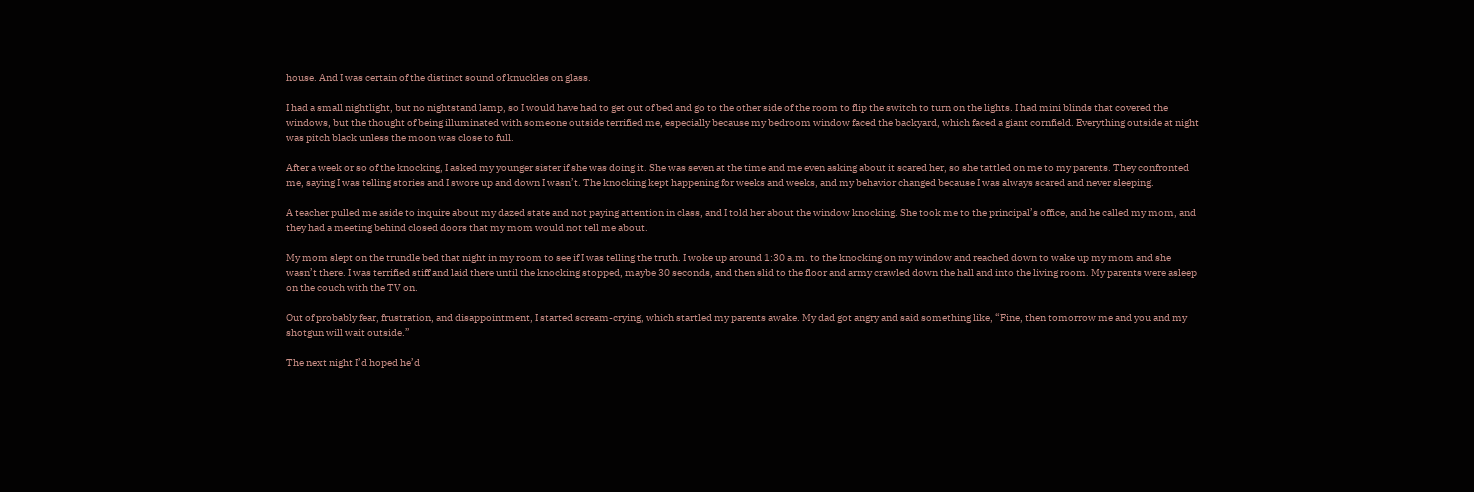house. And I was certain of the distinct sound of knuckles on glass.

I had a small nightlight, but no nightstand lamp, so I would have had to get out of bed and go to the other side of the room to flip the switch to turn on the lights. I had mini blinds that covered the windows, but the thought of being illuminated with someone outside terrified me, especially because my bedroom window faced the backyard, which faced a giant cornfield. Everything outside at night was pitch black unless the moon was close to full.

After a week or so of the knocking, I asked my younger sister if she was doing it. She was seven at the time and me even asking about it scared her, so she tattled on me to my parents. They confronted me, saying I was telling stories and I swore up and down I wasn’t. The knocking kept happening for weeks and weeks, and my behavior changed because I was always scared and never sleeping.

A teacher pulled me aside to inquire about my dazed state and not paying attention in class, and I told her about the window knocking. She took me to the principal’s office, and he called my mom, and they had a meeting behind closed doors that my mom would not tell me about.

My mom slept on the trundle bed that night in my room to see if I was telling the truth. I woke up around 1:30 a.m. to the knocking on my window and reached down to wake up my mom and she wasn’t there. I was terrified stiff and laid there until the knocking stopped, maybe 30 seconds, and then slid to the floor and army crawled down the hall and into the living room. My parents were asleep on the couch with the TV on.

Out of probably fear, frustration, and disappointment, I started scream-crying, which startled my parents awake. My dad got angry and said something like, “Fine, then tomorrow me and you and my shotgun will wait outside.”

The next night I’d hoped he’d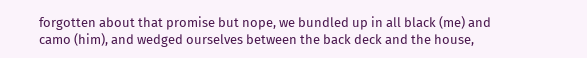forgotten about that promise but nope, we bundled up in all black (me) and camo (him), and wedged ourselves between the back deck and the house,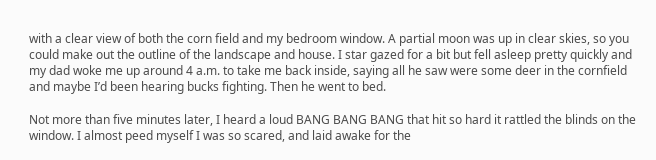with a clear view of both the corn field and my bedroom window. A partial moon was up in clear skies, so you could make out the outline of the landscape and house. I star gazed for a bit but fell asleep pretty quickly and my dad woke me up around 4 a.m. to take me back inside, saying all he saw were some deer in the cornfield and maybe I’d been hearing bucks fighting. Then he went to bed.

Not more than five minutes later, I heard a loud BANG BANG BANG that hit so hard it rattled the blinds on the window. I almost peed myself I was so scared, and laid awake for the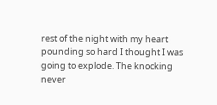rest of the night with my heart pounding so hard I thought I was going to explode. The knocking never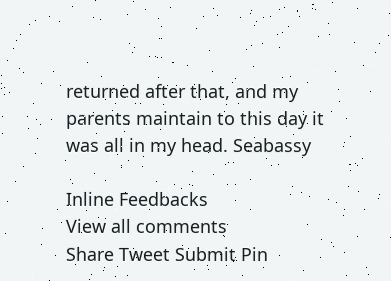returned after that, and my parents maintain to this day it was all in my head. Seabassy

Inline Feedbacks
View all comments
Share Tweet Submit Pin